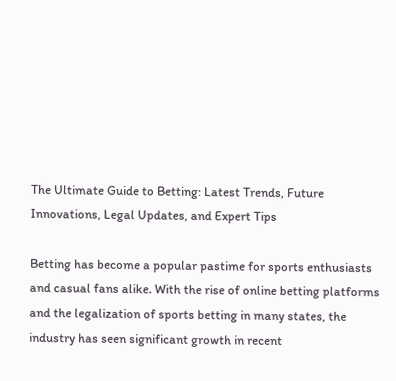The Ultimate Guide to Betting: Latest Trends, Future Innovations, Legal Updates, and Expert Tips

Betting has become a popular pastime for sports enthusiasts and casual fans alike. With the rise of online betting platforms and the legalization of sports betting in many states, the industry has seen significant growth in recent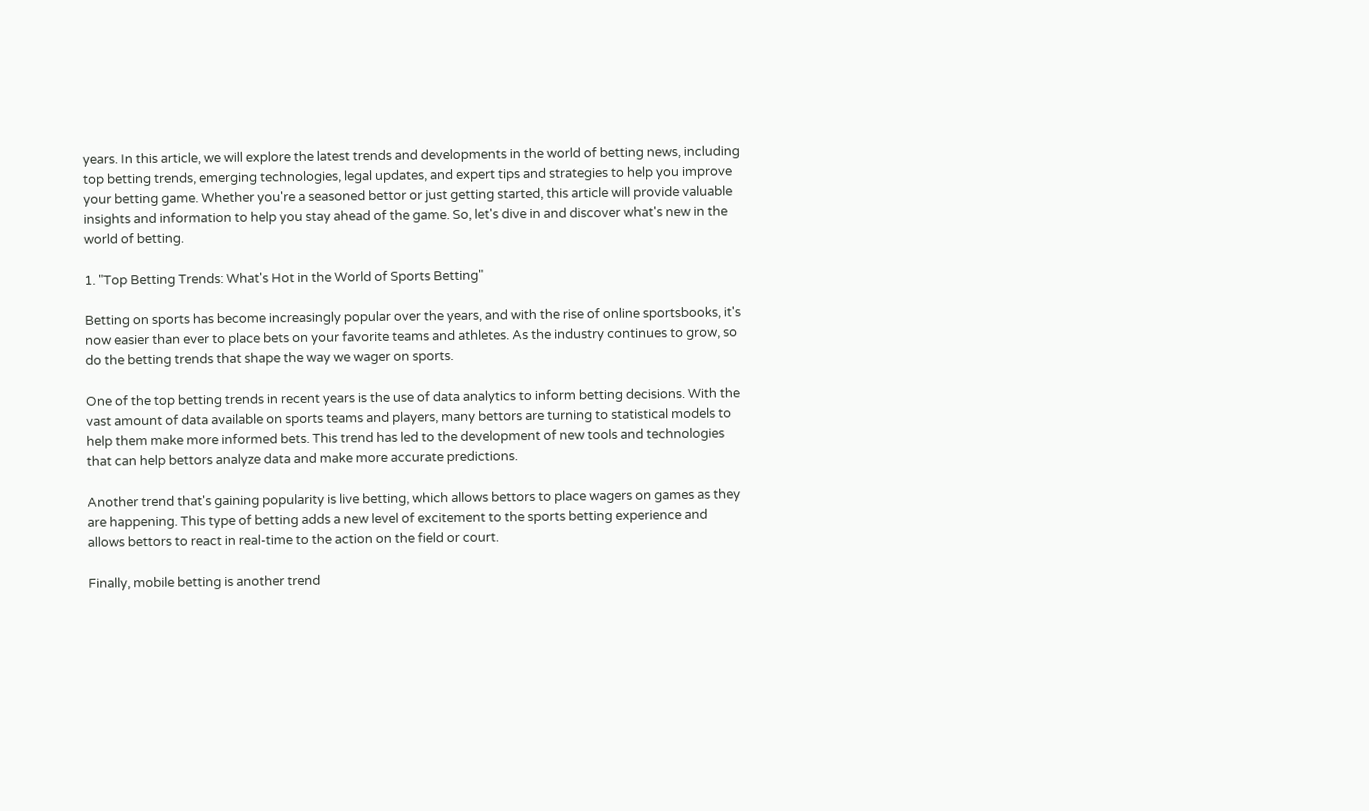years. In this article, we will explore the latest trends and developments in the world of betting news, including top betting trends, emerging technologies, legal updates, and expert tips and strategies to help you improve your betting game. Whether you're a seasoned bettor or just getting started, this article will provide valuable insights and information to help you stay ahead of the game. So, let's dive in and discover what's new in the world of betting.

1. "Top Betting Trends: What's Hot in the World of Sports Betting"

Betting on sports has become increasingly popular over the years, and with the rise of online sportsbooks, it's now easier than ever to place bets on your favorite teams and athletes. As the industry continues to grow, so do the betting trends that shape the way we wager on sports.

One of the top betting trends in recent years is the use of data analytics to inform betting decisions. With the vast amount of data available on sports teams and players, many bettors are turning to statistical models to help them make more informed bets. This trend has led to the development of new tools and technologies that can help bettors analyze data and make more accurate predictions.

Another trend that's gaining popularity is live betting, which allows bettors to place wagers on games as they are happening. This type of betting adds a new level of excitement to the sports betting experience and allows bettors to react in real-time to the action on the field or court.

Finally, mobile betting is another trend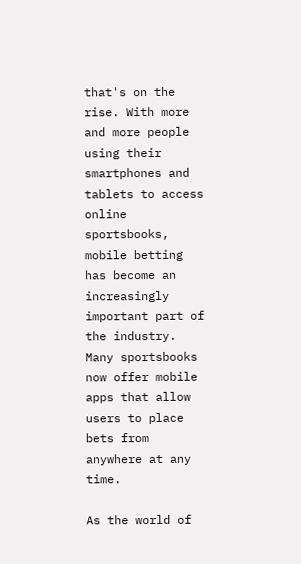that's on the rise. With more and more people using their smartphones and tablets to access online sportsbooks, mobile betting has become an increasingly important part of the industry. Many sportsbooks now offer mobile apps that allow users to place bets from anywhere at any time.

As the world of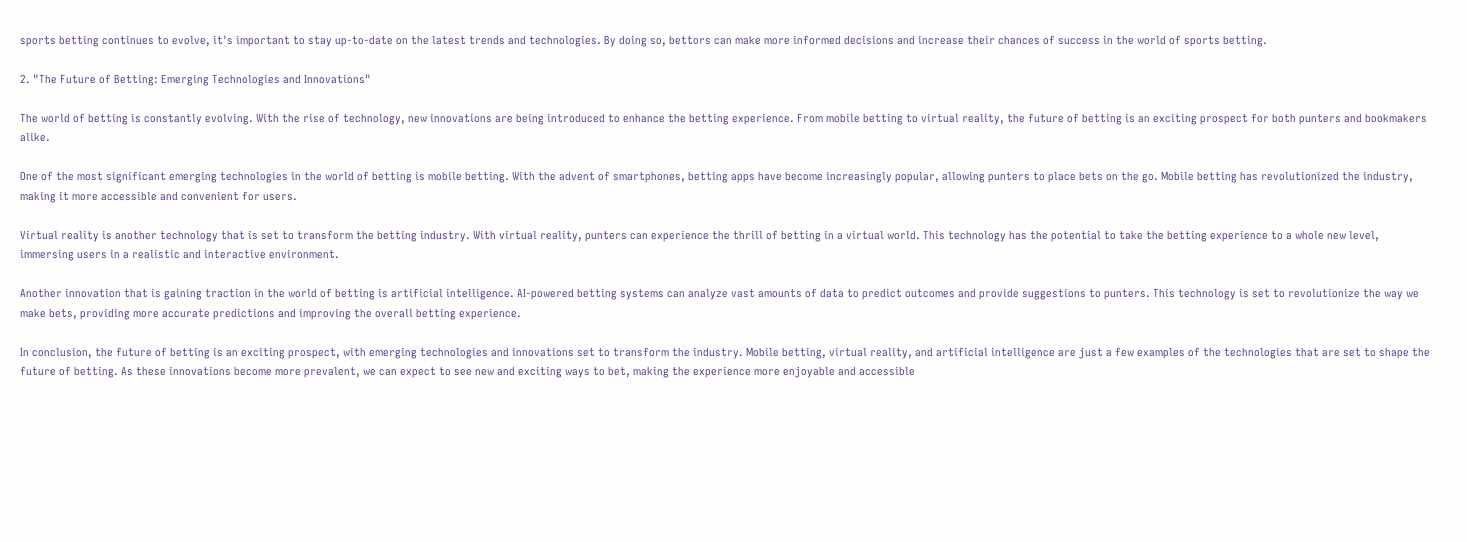sports betting continues to evolve, it's important to stay up-to-date on the latest trends and technologies. By doing so, bettors can make more informed decisions and increase their chances of success in the world of sports betting.

2. "The Future of Betting: Emerging Technologies and Innovations"

The world of betting is constantly evolving. With the rise of technology, new innovations are being introduced to enhance the betting experience. From mobile betting to virtual reality, the future of betting is an exciting prospect for both punters and bookmakers alike.

One of the most significant emerging technologies in the world of betting is mobile betting. With the advent of smartphones, betting apps have become increasingly popular, allowing punters to place bets on the go. Mobile betting has revolutionized the industry, making it more accessible and convenient for users.

Virtual reality is another technology that is set to transform the betting industry. With virtual reality, punters can experience the thrill of betting in a virtual world. This technology has the potential to take the betting experience to a whole new level, immersing users in a realistic and interactive environment.

Another innovation that is gaining traction in the world of betting is artificial intelligence. AI-powered betting systems can analyze vast amounts of data to predict outcomes and provide suggestions to punters. This technology is set to revolutionize the way we make bets, providing more accurate predictions and improving the overall betting experience.

In conclusion, the future of betting is an exciting prospect, with emerging technologies and innovations set to transform the industry. Mobile betting, virtual reality, and artificial intelligence are just a few examples of the technologies that are set to shape the future of betting. As these innovations become more prevalent, we can expect to see new and exciting ways to bet, making the experience more enjoyable and accessible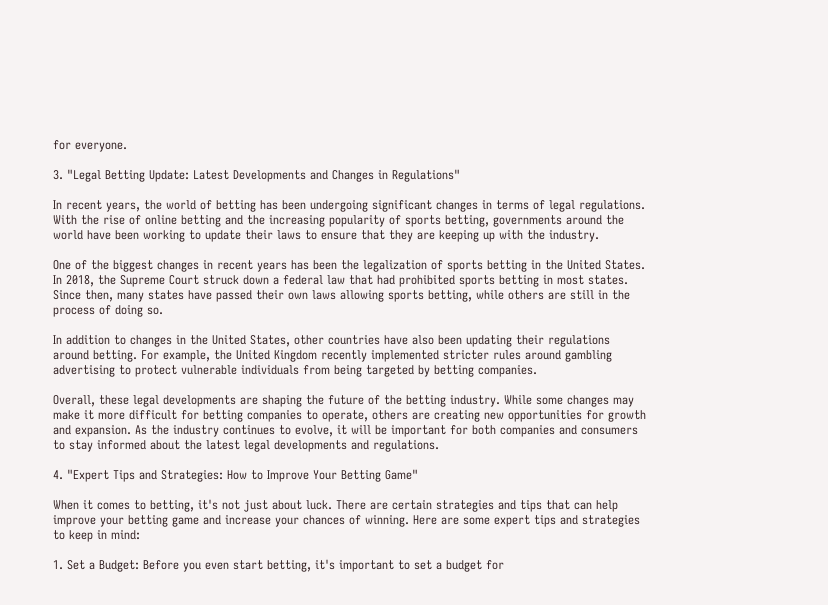for everyone.

3. "Legal Betting Update: Latest Developments and Changes in Regulations"

In recent years, the world of betting has been undergoing significant changes in terms of legal regulations. With the rise of online betting and the increasing popularity of sports betting, governments around the world have been working to update their laws to ensure that they are keeping up with the industry.

One of the biggest changes in recent years has been the legalization of sports betting in the United States. In 2018, the Supreme Court struck down a federal law that had prohibited sports betting in most states. Since then, many states have passed their own laws allowing sports betting, while others are still in the process of doing so.

In addition to changes in the United States, other countries have also been updating their regulations around betting. For example, the United Kingdom recently implemented stricter rules around gambling advertising to protect vulnerable individuals from being targeted by betting companies.

Overall, these legal developments are shaping the future of the betting industry. While some changes may make it more difficult for betting companies to operate, others are creating new opportunities for growth and expansion. As the industry continues to evolve, it will be important for both companies and consumers to stay informed about the latest legal developments and regulations.

4. "Expert Tips and Strategies: How to Improve Your Betting Game"

When it comes to betting, it's not just about luck. There are certain strategies and tips that can help improve your betting game and increase your chances of winning. Here are some expert tips and strategies to keep in mind:

1. Set a Budget: Before you even start betting, it's important to set a budget for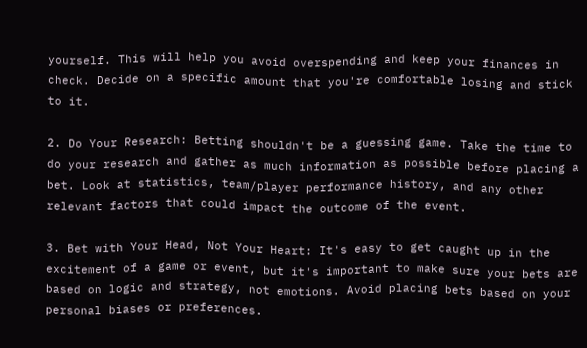yourself. This will help you avoid overspending and keep your finances in check. Decide on a specific amount that you're comfortable losing and stick to it.

2. Do Your Research: Betting shouldn't be a guessing game. Take the time to do your research and gather as much information as possible before placing a bet. Look at statistics, team/player performance history, and any other relevant factors that could impact the outcome of the event.

3. Bet with Your Head, Not Your Heart: It's easy to get caught up in the excitement of a game or event, but it's important to make sure your bets are based on logic and strategy, not emotions. Avoid placing bets based on your personal biases or preferences.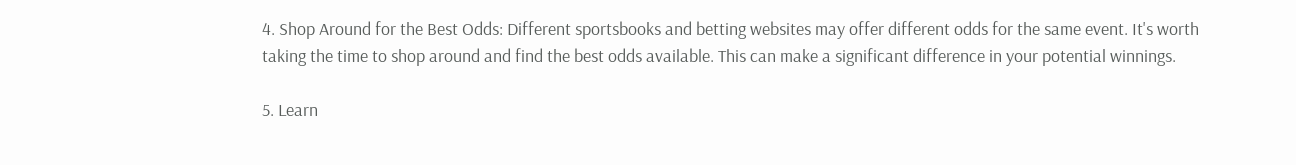4. Shop Around for the Best Odds: Different sportsbooks and betting websites may offer different odds for the same event. It's worth taking the time to shop around and find the best odds available. This can make a significant difference in your potential winnings.

5. Learn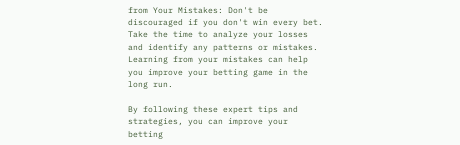from Your Mistakes: Don't be discouraged if you don't win every bet. Take the time to analyze your losses and identify any patterns or mistakes. Learning from your mistakes can help you improve your betting game in the long run.

By following these expert tips and strategies, you can improve your betting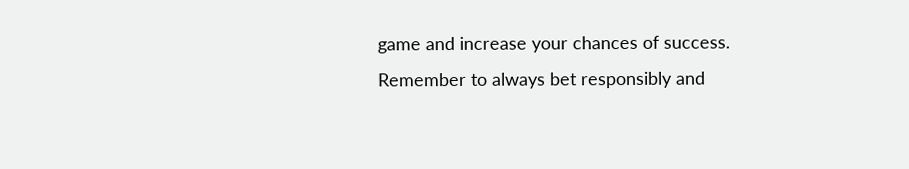game and increase your chances of success. Remember to always bet responsibly and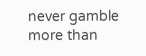never gamble more than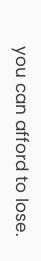you can afford to lose.